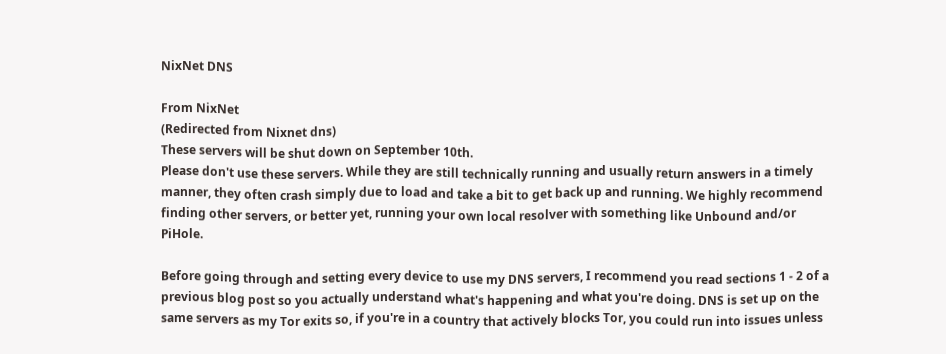NixNet DNS

From NixNet
(Redirected from Nixnet dns)
These servers will be shut down on September 10th.
Please don't use these servers. While they are still technically running and usually return answers in a timely manner, they often crash simply due to load and take a bit to get back up and running. We highly recommend finding other servers, or better yet, running your own local resolver with something like Unbound and/or PiHole.

Before going through and setting every device to use my DNS servers, I recommend you read sections 1 - 2 of a previous blog post so you actually understand what's happening and what you're doing. DNS is set up on the same servers as my Tor exits so, if you're in a country that actively blocks Tor, you could run into issues unless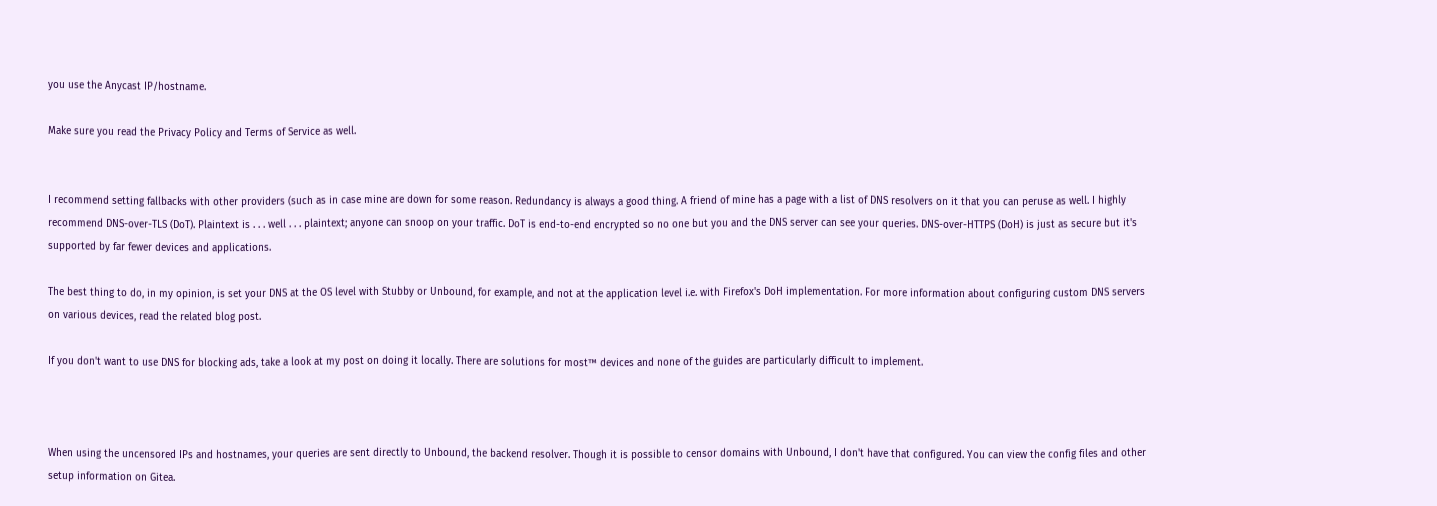you use the Anycast IP/hostname.

Make sure you read the Privacy Policy and Terms of Service as well.


I recommend setting fallbacks with other providers (such as in case mine are down for some reason. Redundancy is always a good thing. A friend of mine has a page with a list of DNS resolvers on it that you can peruse as well. I highly recommend DNS-over-TLS (DoT). Plaintext is . . . well . . . plaintext; anyone can snoop on your traffic. DoT is end-to-end encrypted so no one but you and the DNS server can see your queries. DNS-over-HTTPS (DoH) is just as secure but it's supported by far fewer devices and applications.

The best thing to do, in my opinion, is set your DNS at the OS level with Stubby or Unbound, for example, and not at the application level i.e. with Firefox's DoH implementation. For more information about configuring custom DNS servers on various devices, read the related blog post.

If you don't want to use DNS for blocking ads, take a look at my post on doing it locally. There are solutions for most™ devices and none of the guides are particularly difficult to implement.



When using the uncensored IPs and hostnames, your queries are sent directly to Unbound, the backend resolver. Though it is possible to censor domains with Unbound, I don't have that configured. You can view the config files and other setup information on Gitea.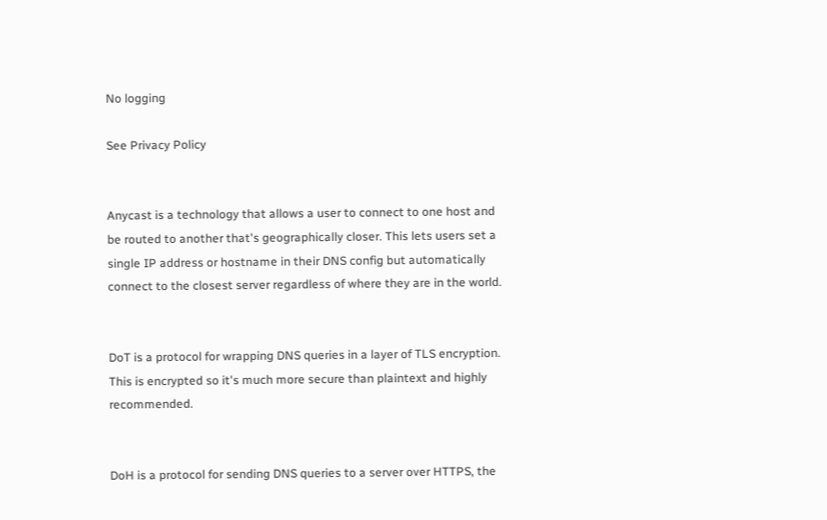No logging

See Privacy Policy


Anycast is a technology that allows a user to connect to one host and be routed to another that's geographically closer. This lets users set a single IP address or hostname in their DNS config but automatically connect to the closest server regardless of where they are in the world.


DoT is a protocol for wrapping DNS queries in a layer of TLS encryption. This is encrypted so it's much more secure than plaintext and highly recommended.


DoH is a protocol for sending DNS queries to a server over HTTPS, the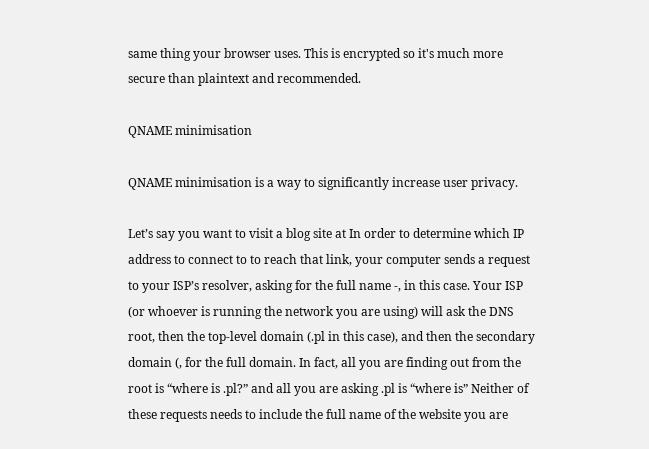same thing your browser uses. This is encrypted so it's much more secure than plaintext and recommended.

QNAME minimisation

QNAME minimisation is a way to significantly increase user privacy.

Let’s say you want to visit a blog site at In order to determine which IP address to connect to to reach that link, your computer sends a request to your ISP’s resolver, asking for the full name -, in this case. Your ISP (or whoever is running the network you are using) will ask the DNS root, then the top-level domain (.pl in this case), and then the secondary domain (, for the full domain. In fact, all you are finding out from the root is “where is .pl?” and all you are asking .pl is “where is” Neither of these requests needs to include the full name of the website you are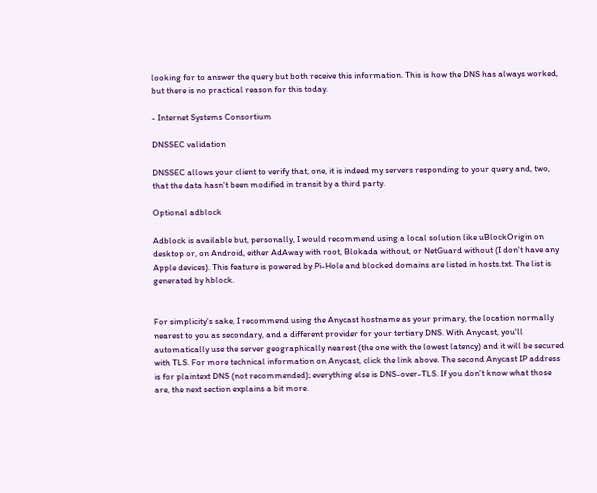looking for to answer the query but both receive this information. This is how the DNS has always worked, but there is no practical reason for this today.

- Internet Systems Consortium

DNSSEC validation

DNSSEC allows your client to verify that, one, it is indeed my servers responding to your query and, two, that the data hasn't been modified in transit by a third party.

Optional adblock

Adblock is available but, personally, I would recommend using a local solution like uBlockOrigin on desktop or, on Android, either AdAway with root, Blokada without, or NetGuard without (I don't have any Apple devices). This feature is powered by Pi-Hole and blocked domains are listed in hosts.txt. The list is generated by hblock.


For simplicity's sake, I recommend using the Anycast hostname as your primary, the location normally nearest to you as secondary, and a different provider for your tertiary DNS. With Anycast, you'll automatically use the server geographically nearest (the one with the lowest latency) and it will be secured with TLS. For more technical information on Anycast, click the link above. The second Anycast IP address is for plaintext DNS (not recommended); everything else is DNS-over-TLS. If you don't know what those are, the next section explains a bit more.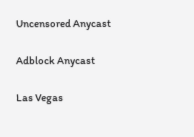Uncensored Anycast

Adblock Anycast

Las Vegas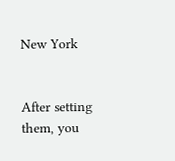New York


After setting them, you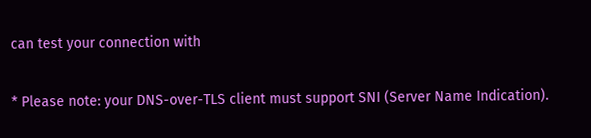can test your connection with

* Please note: your DNS-over-TLS client must support SNI (Server Name Indication).